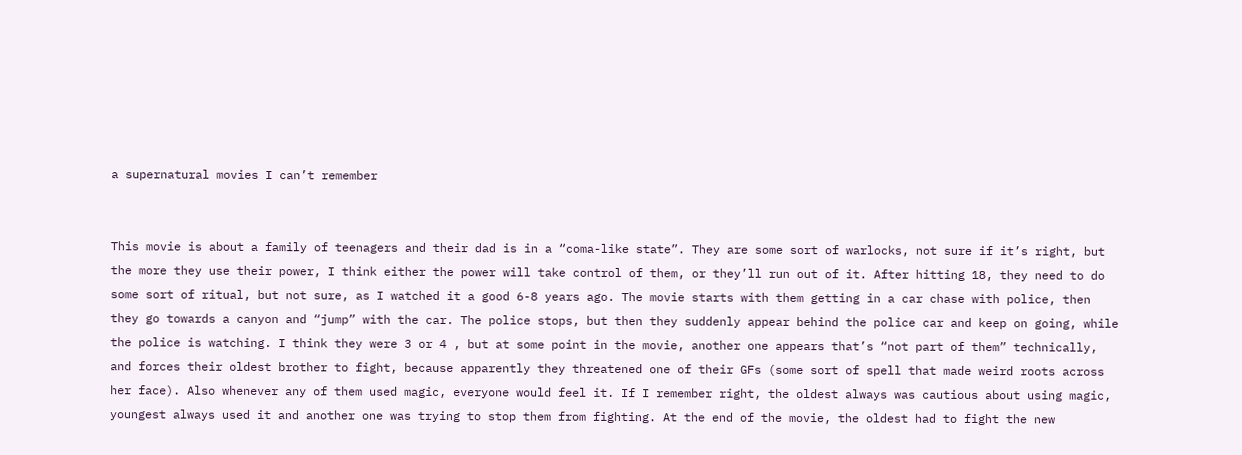a supernatural movies I can’t remember


This movie is about a family of teenagers and their dad is in a “coma-like state”. They are some sort of warlocks, not sure if it’s right, but the more they use their power, I think either the power will take control of them, or they’ll run out of it. After hitting 18, they need to do some sort of ritual, but not sure, as I watched it a good 6-8 years ago. The movie starts with them getting in a car chase with police, then they go towards a canyon and “jump” with the car. The police stops, but then they suddenly appear behind the police car and keep on going, while the police is watching. I think they were 3 or 4 , but at some point in the movie, another one appears that’s “not part of them” technically, and forces their oldest brother to fight, because apparently they threatened one of their GFs (some sort of spell that made weird roots across her face). Also whenever any of them used magic, everyone would feel it. If I remember right, the oldest always was cautious about using magic, youngest always used it and another one was trying to stop them from fighting. At the end of the movie, the oldest had to fight the new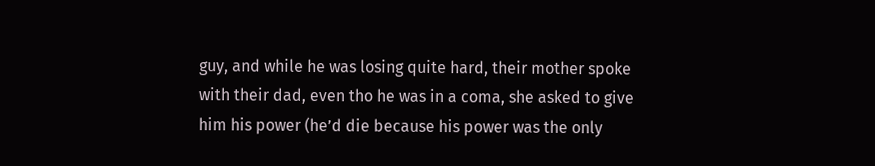guy, and while he was losing quite hard, their mother spoke with their dad, even tho he was in a coma, she asked to give him his power (he’d die because his power was the only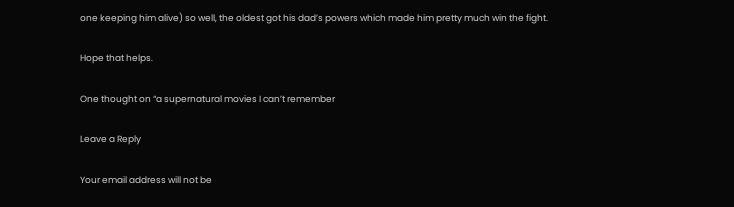one keeping him alive) so well, the oldest got his dad’s powers which made him pretty much win the fight.

Hope that helps.

One thought on “a supernatural movies I can’t remember

Leave a Reply

Your email address will not be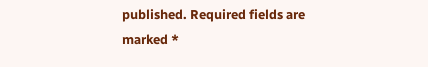published. Required fields are marked *